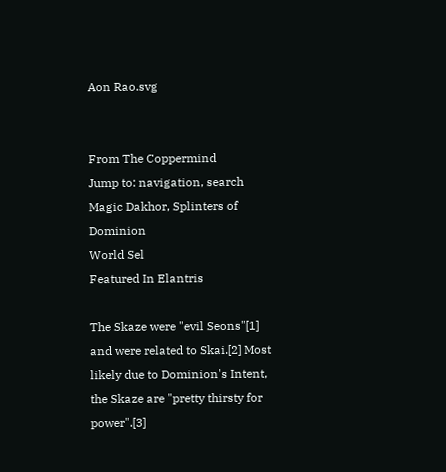Aon Rao.svg


From The Coppermind
Jump to: navigation, search
Magic Dakhor, Splinters of Dominion
World Sel
Featured In Elantris

The Skaze were "evil Seons"[1] and were related to Skai.[2] Most likely due to Dominion's Intent, the Skaze are "pretty thirsty for power".[3]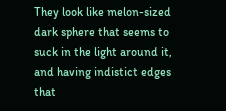They look like melon-sized dark sphere that seems to suck in the light around it, and having indistict edges that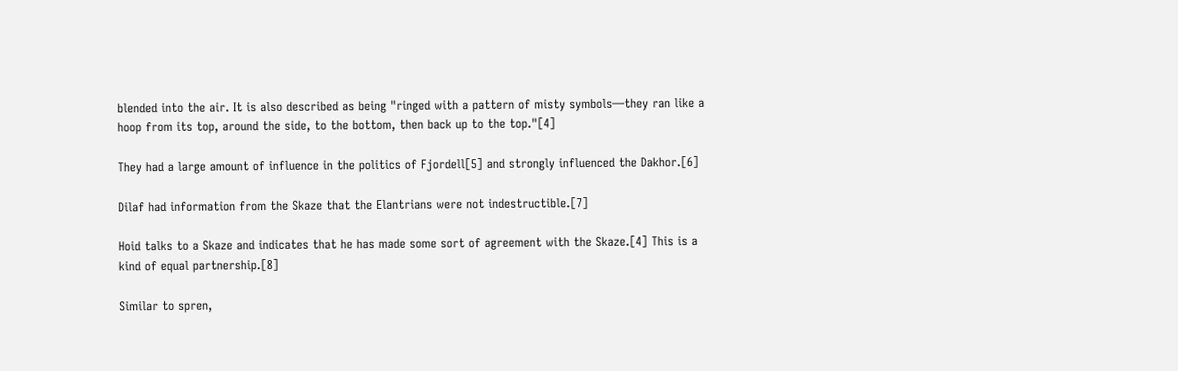blended into the air. It is also described as being "ringed with a pattern of misty symbols—they ran like a hoop from its top, around the side, to the bottom, then back up to the top."[4]

They had a large amount of influence in the politics of Fjordell[5] and strongly influenced the Dakhor.[6]

Dilaf had information from the Skaze that the Elantrians were not indestructible.[7]

Hoid talks to a Skaze and indicates that he has made some sort of agreement with the Skaze.[4] This is a kind of equal partnership.[8]

Similar to spren,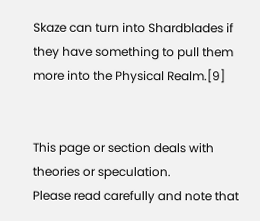Skaze can turn into Shardblades if they have something to pull them more into the Physical Realm.[9]


This page or section deals with theories or speculation.
Please read carefully and note that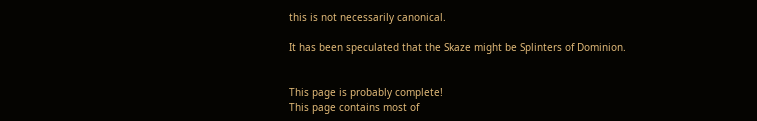this is not necessarily canonical.

It has been speculated that the Skaze might be Splinters of Dominion.


This page is probably complete!
This page contains most of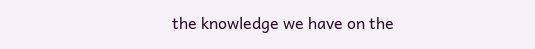the knowledge we have on the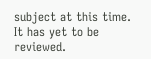subject at this time.
It has yet to be reviewed.